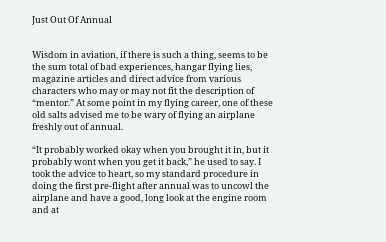Just Out Of Annual


Wisdom in aviation, if there is such a thing, seems to be the sum total of bad experiences, hangar flying lies, magazine articles and direct advice from various characters who may or may not fit the description of “mentor.” At some point in my flying career, one of these old salts advised me to be wary of flying an airplane freshly out of annual.

“It probably worked okay when you brought it in, but it probably wont when you get it back,” he used to say. I took the advice to heart, so my standard procedure in doing the first pre-flight after annual was to uncowl the airplane and have a good, long look at the engine room and at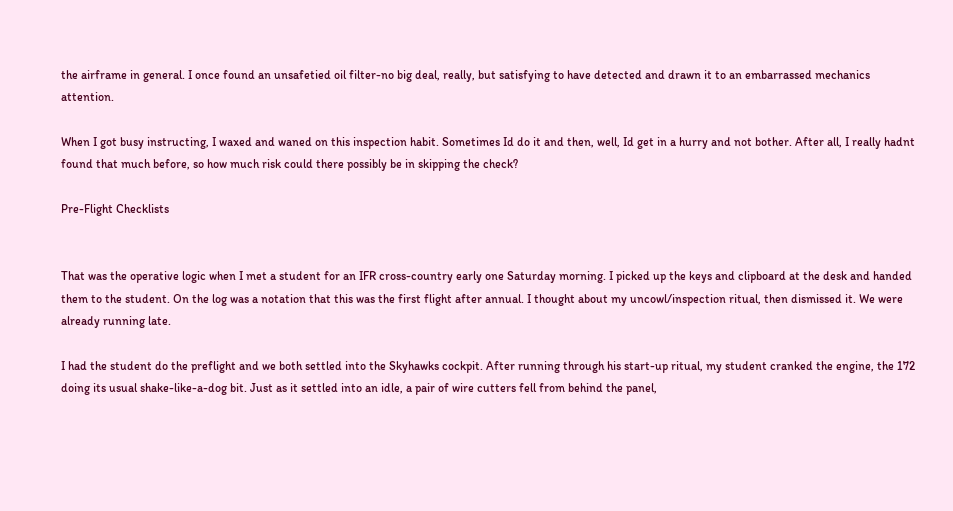the airframe in general. I once found an unsafetied oil filter-no big deal, really, but satisfying to have detected and drawn it to an embarrassed mechanics attention.

When I got busy instructing, I waxed and waned on this inspection habit. Sometimes Id do it and then, well, Id get in a hurry and not bother. After all, I really hadnt found that much before, so how much risk could there possibly be in skipping the check?

Pre-Flight Checklists


That was the operative logic when I met a student for an IFR cross-country early one Saturday morning. I picked up the keys and clipboard at the desk and handed them to the student. On the log was a notation that this was the first flight after annual. I thought about my uncowl/inspection ritual, then dismissed it. We were already running late.

I had the student do the preflight and we both settled into the Skyhawks cockpit. After running through his start-up ritual, my student cranked the engine, the 172 doing its usual shake-like-a-dog bit. Just as it settled into an idle, a pair of wire cutters fell from behind the panel,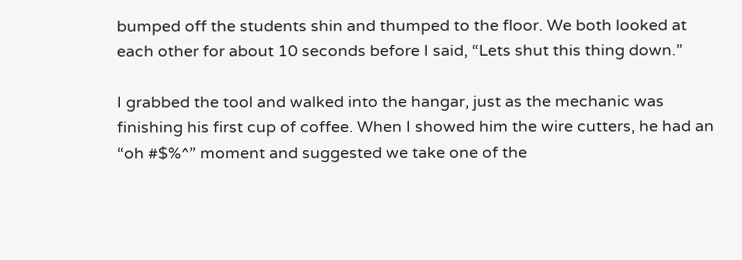bumped off the students shin and thumped to the floor. We both looked at each other for about 10 seconds before I said, “Lets shut this thing down.”

I grabbed the tool and walked into the hangar, just as the mechanic was finishing his first cup of coffee. When I showed him the wire cutters, he had an “oh #$%^” moment and suggested we take one of the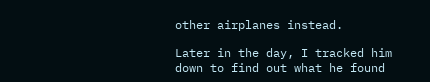other airplanes instead.

Later in the day, I tracked him down to find out what he found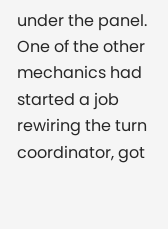under the panel. One of the other mechanics had started a job rewiring the turn coordinator, got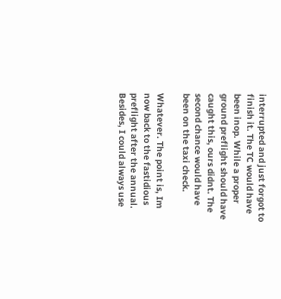interrupted and just forgot to finish it. The TC would have been inop. While a proper ground preflight should have caught this, ours didnt. The second chance would have been on the taxi check.

Whatever. The point is, Im now back to the fastidious preflight after the annual. Besides, I could always use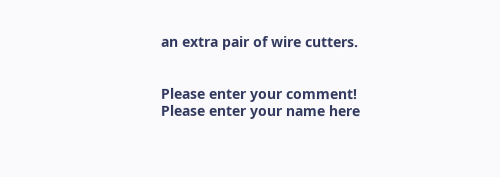an extra pair of wire cutters.


Please enter your comment!
Please enter your name here